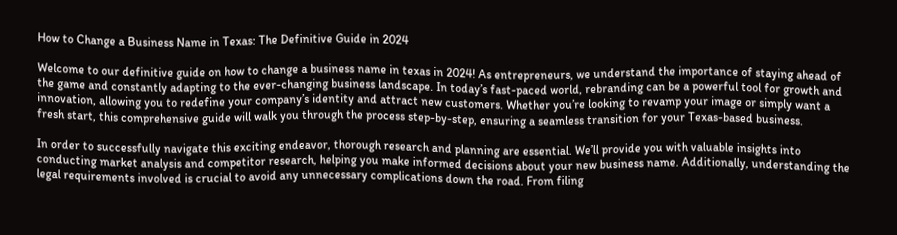How to Change a Business Name in Texas: The Definitive Guide in 2024

Welcome to our definitive guide on how to change a business name in texas in 2024! As entrepreneurs, we understand the importance of staying ahead of the game and constantly adapting to the ever-changing business landscape. In today’s fast-paced world, rebranding can be a powerful tool for growth and innovation, allowing you to redefine your company’s identity and attract new customers. Whether you’re looking to revamp your image or simply want a fresh start, this comprehensive guide will walk you through the process step-by-step, ensuring a seamless transition for your Texas-based business.

In order to successfully navigate this exciting endeavor, thorough research and planning are essential. We’ll provide you with valuable insights into conducting market analysis and competitor research, helping you make informed decisions about your new business name. Additionally, understanding the legal requirements involved is crucial to avoid any unnecessary complications down the road. From filing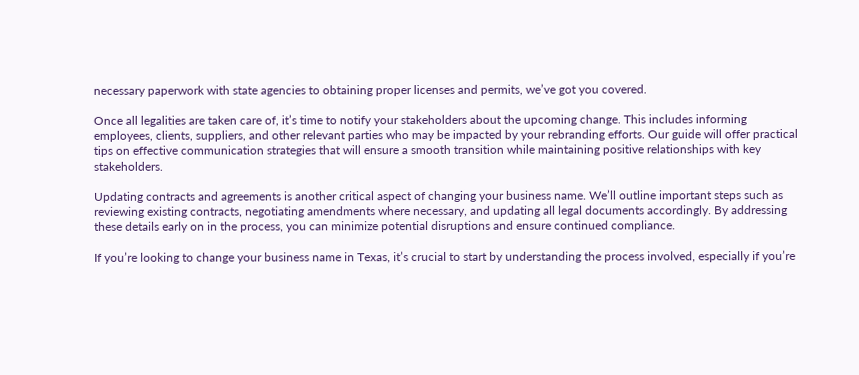necessary paperwork with state agencies to obtaining proper licenses and permits, we’ve got you covered.

Once all legalities are taken care of, it’s time to notify your stakeholders about the upcoming change. This includes informing employees, clients, suppliers, and other relevant parties who may be impacted by your rebranding efforts. Our guide will offer practical tips on effective communication strategies that will ensure a smooth transition while maintaining positive relationships with key stakeholders.

Updating contracts and agreements is another critical aspect of changing your business name. We’ll outline important steps such as reviewing existing contracts, negotiating amendments where necessary, and updating all legal documents accordingly. By addressing these details early on in the process, you can minimize potential disruptions and ensure continued compliance.

If you’re looking to change your business name in Texas, it’s crucial to start by understanding the process involved, especially if you’re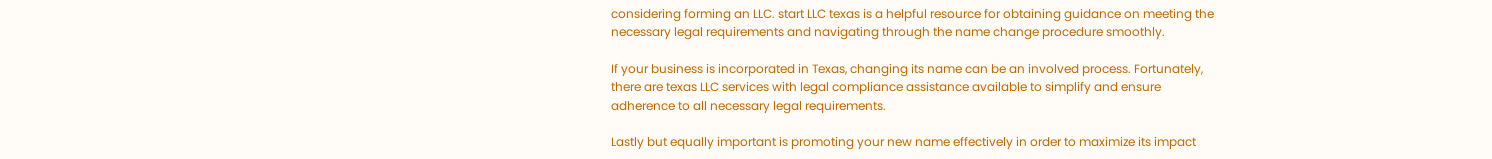considering forming an LLC. start LLC texas is a helpful resource for obtaining guidance on meeting the necessary legal requirements and navigating through the name change procedure smoothly.

If your business is incorporated in Texas, changing its name can be an involved process. Fortunately, there are texas LLC services with legal compliance assistance available to simplify and ensure adherence to all necessary legal requirements.

Lastly but equally important is promoting your new name effectively in order to maximize its impact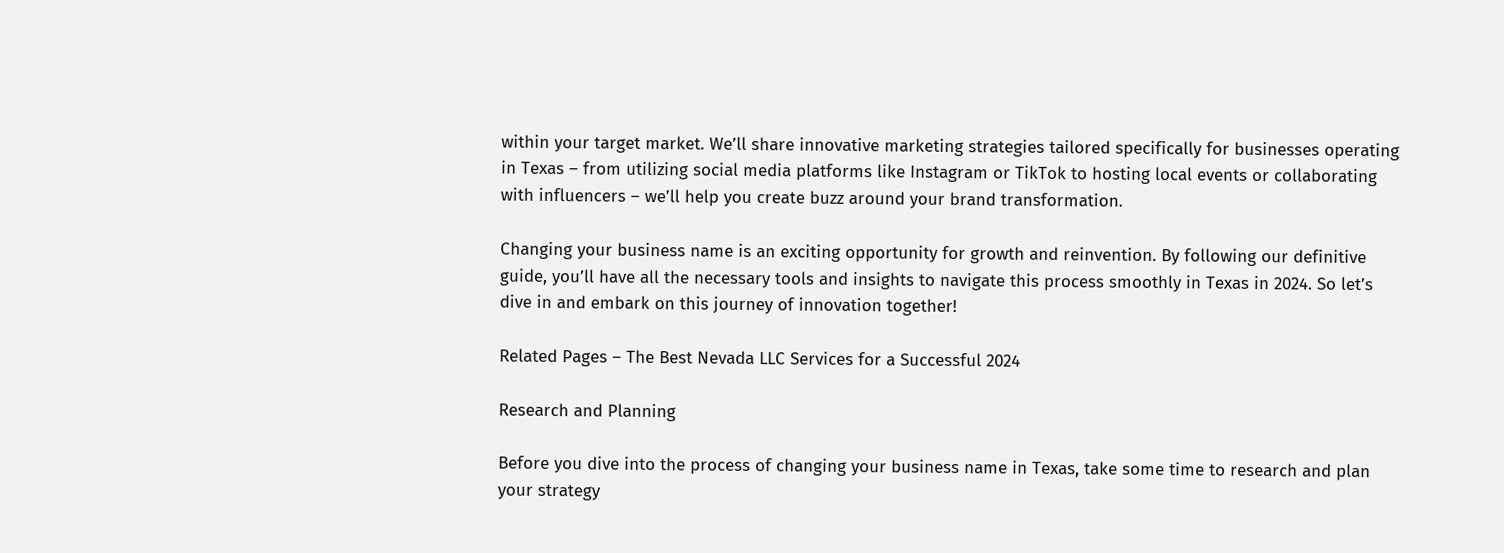within your target market. We’ll share innovative marketing strategies tailored specifically for businesses operating in Texas – from utilizing social media platforms like Instagram or TikTok to hosting local events or collaborating with influencers – we’ll help you create buzz around your brand transformation.

Changing your business name is an exciting opportunity for growth and reinvention. By following our definitive guide, you’ll have all the necessary tools and insights to navigate this process smoothly in Texas in 2024. So let’s dive in and embark on this journey of innovation together!

Related Pages – The Best Nevada LLC Services for a Successful 2024

Research and Planning

Before you dive into the process of changing your business name in Texas, take some time to research and plan your strategy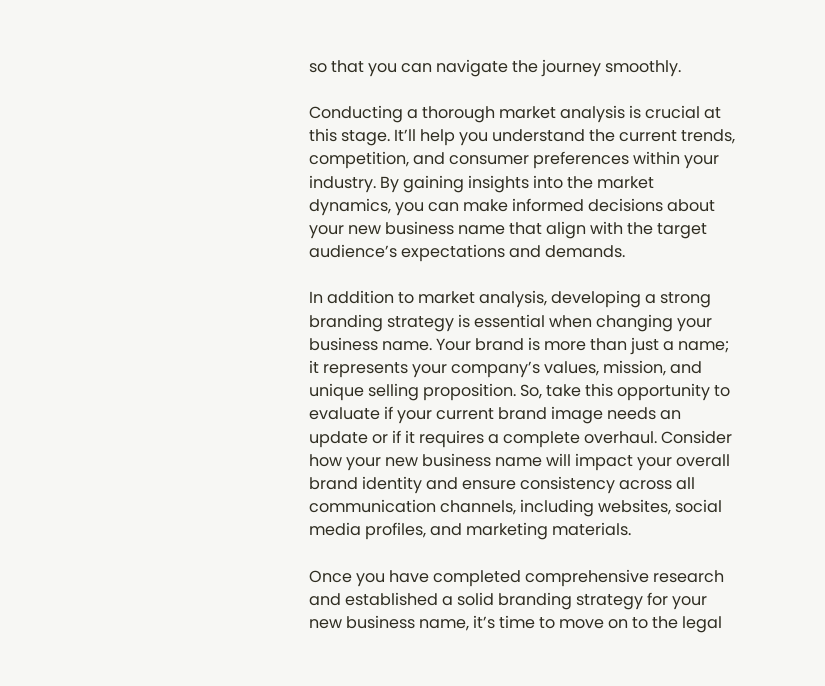so that you can navigate the journey smoothly.

Conducting a thorough market analysis is crucial at this stage. It’ll help you understand the current trends, competition, and consumer preferences within your industry. By gaining insights into the market dynamics, you can make informed decisions about your new business name that align with the target audience’s expectations and demands.

In addition to market analysis, developing a strong branding strategy is essential when changing your business name. Your brand is more than just a name; it represents your company’s values, mission, and unique selling proposition. So, take this opportunity to evaluate if your current brand image needs an update or if it requires a complete overhaul. Consider how your new business name will impact your overall brand identity and ensure consistency across all communication channels, including websites, social media profiles, and marketing materials.

Once you have completed comprehensive research and established a solid branding strategy for your new business name, it’s time to move on to the legal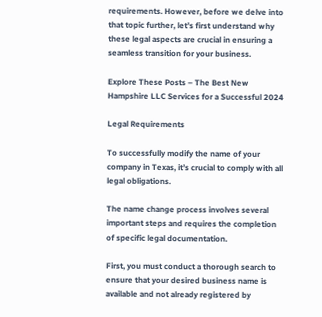requirements. However, before we delve into that topic further, let’s first understand why these legal aspects are crucial in ensuring a seamless transition for your business.

Explore These Posts – The Best New Hampshire LLC Services for a Successful 2024

Legal Requirements

To successfully modify the name of your company in Texas, it’s crucial to comply with all legal obligations.

The name change process involves several important steps and requires the completion of specific legal documentation.

First, you must conduct a thorough search to ensure that your desired business name is available and not already registered by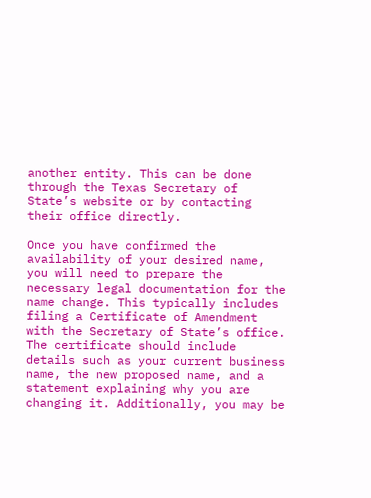another entity. This can be done through the Texas Secretary of State’s website or by contacting their office directly.

Once you have confirmed the availability of your desired name, you will need to prepare the necessary legal documentation for the name change. This typically includes filing a Certificate of Amendment with the Secretary of State’s office. The certificate should include details such as your current business name, the new proposed name, and a statement explaining why you are changing it. Additionally, you may be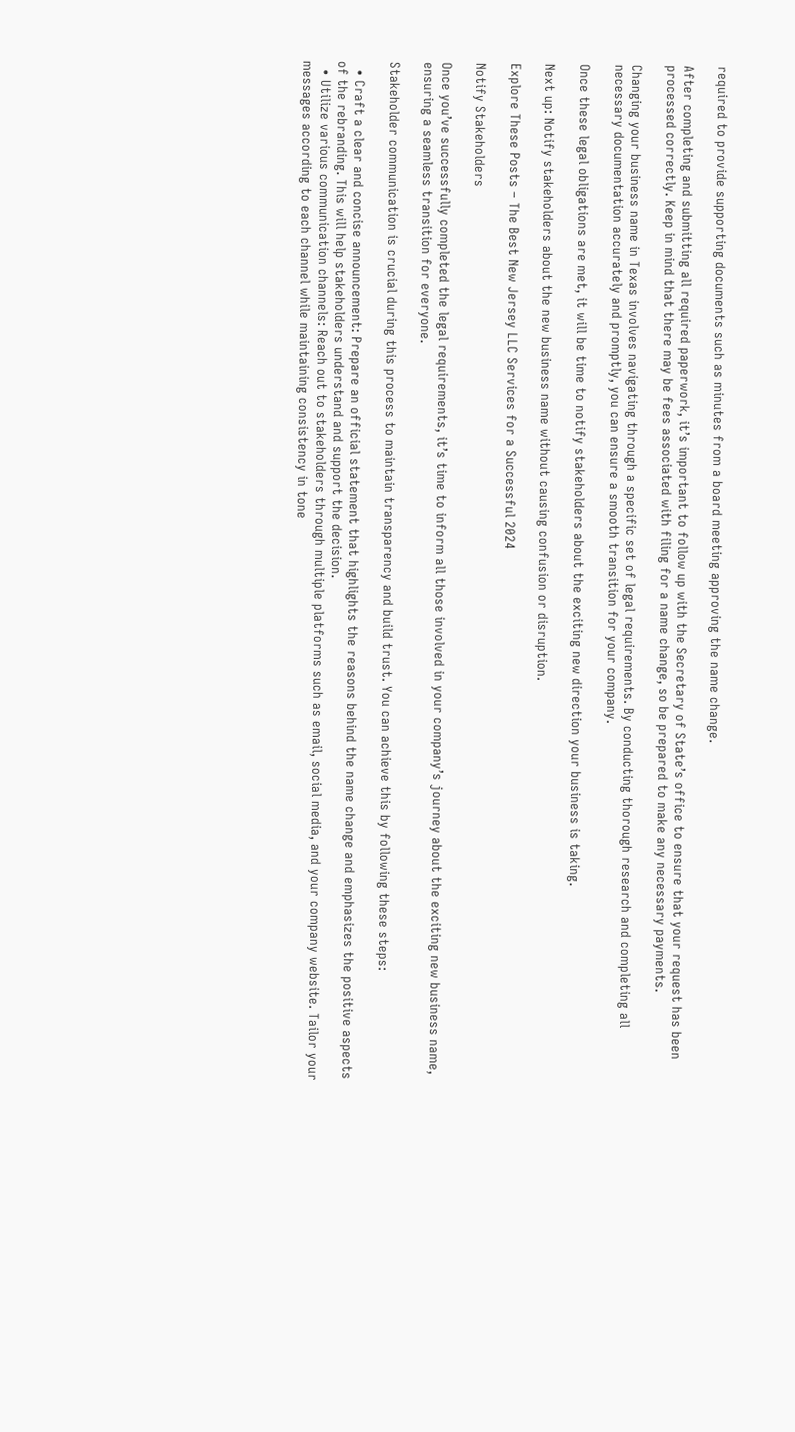required to provide supporting documents such as minutes from a board meeting approving the name change.

After completing and submitting all required paperwork, it’s important to follow up with the Secretary of State’s office to ensure that your request has been processed correctly. Keep in mind that there may be fees associated with filing for a name change, so be prepared to make any necessary payments.

Changing your business name in Texas involves navigating through a specific set of legal requirements. By conducting thorough research and completing all necessary documentation accurately and promptly, you can ensure a smooth transition for your company.

Once these legal obligations are met, it will be time to notify stakeholders about the exciting new direction your business is taking.

Next up: Notify stakeholders about the new business name without causing confusion or disruption.

Explore These Posts – The Best New Jersey LLC Services for a Successful 2024

Notify Stakeholders

Once you’ve successfully completed the legal requirements, it’s time to inform all those involved in your company’s journey about the exciting new business name, ensuring a seamless transition for everyone.

Stakeholder communication is crucial during this process to maintain transparency and build trust. You can achieve this by following these steps:

  • Craft a clear and concise announcement: Prepare an official statement that highlights the reasons behind the name change and emphasizes the positive aspects of the rebranding. This will help stakeholders understand and support the decision.
  • Utilize various communication channels: Reach out to stakeholders through multiple platforms such as email, social media, and your company website. Tailor your messages according to each channel while maintaining consistency in tone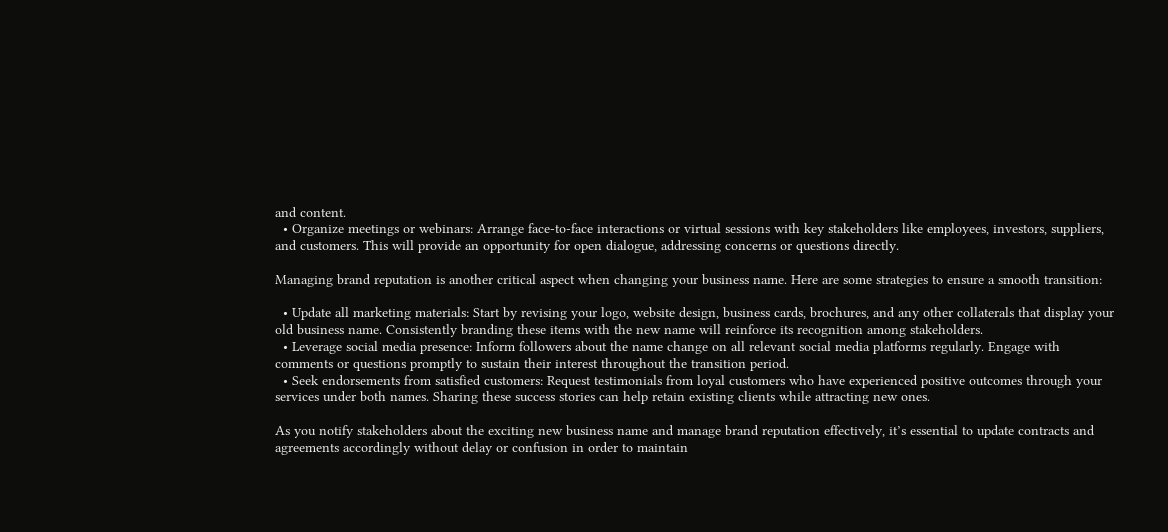and content.
  • Organize meetings or webinars: Arrange face-to-face interactions or virtual sessions with key stakeholders like employees, investors, suppliers, and customers. This will provide an opportunity for open dialogue, addressing concerns or questions directly.

Managing brand reputation is another critical aspect when changing your business name. Here are some strategies to ensure a smooth transition:

  • Update all marketing materials: Start by revising your logo, website design, business cards, brochures, and any other collaterals that display your old business name. Consistently branding these items with the new name will reinforce its recognition among stakeholders.
  • Leverage social media presence: Inform followers about the name change on all relevant social media platforms regularly. Engage with comments or questions promptly to sustain their interest throughout the transition period.
  • Seek endorsements from satisfied customers: Request testimonials from loyal customers who have experienced positive outcomes through your services under both names. Sharing these success stories can help retain existing clients while attracting new ones.

As you notify stakeholders about the exciting new business name and manage brand reputation effectively, it’s essential to update contracts and agreements accordingly without delay or confusion in order to maintain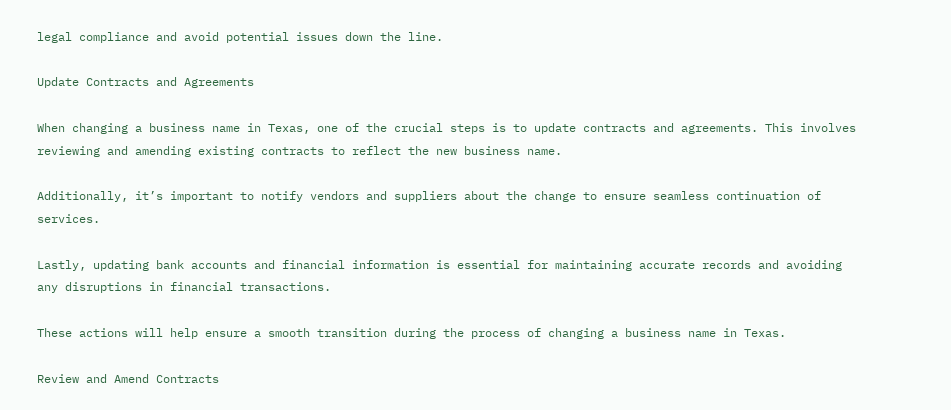legal compliance and avoid potential issues down the line.

Update Contracts and Agreements

When changing a business name in Texas, one of the crucial steps is to update contracts and agreements. This involves reviewing and amending existing contracts to reflect the new business name.

Additionally, it’s important to notify vendors and suppliers about the change to ensure seamless continuation of services.

Lastly, updating bank accounts and financial information is essential for maintaining accurate records and avoiding any disruptions in financial transactions.

These actions will help ensure a smooth transition during the process of changing a business name in Texas.

Review and Amend Contracts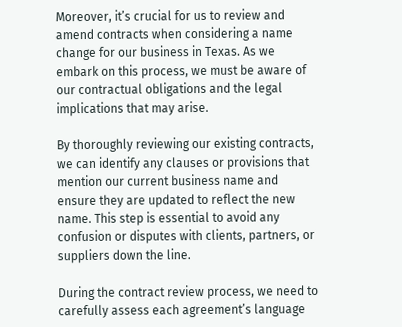Moreover, it’s crucial for us to review and amend contracts when considering a name change for our business in Texas. As we embark on this process, we must be aware of our contractual obligations and the legal implications that may arise.

By thoroughly reviewing our existing contracts, we can identify any clauses or provisions that mention our current business name and ensure they are updated to reflect the new name. This step is essential to avoid any confusion or disputes with clients, partners, or suppliers down the line.

During the contract review process, we need to carefully assess each agreement’s language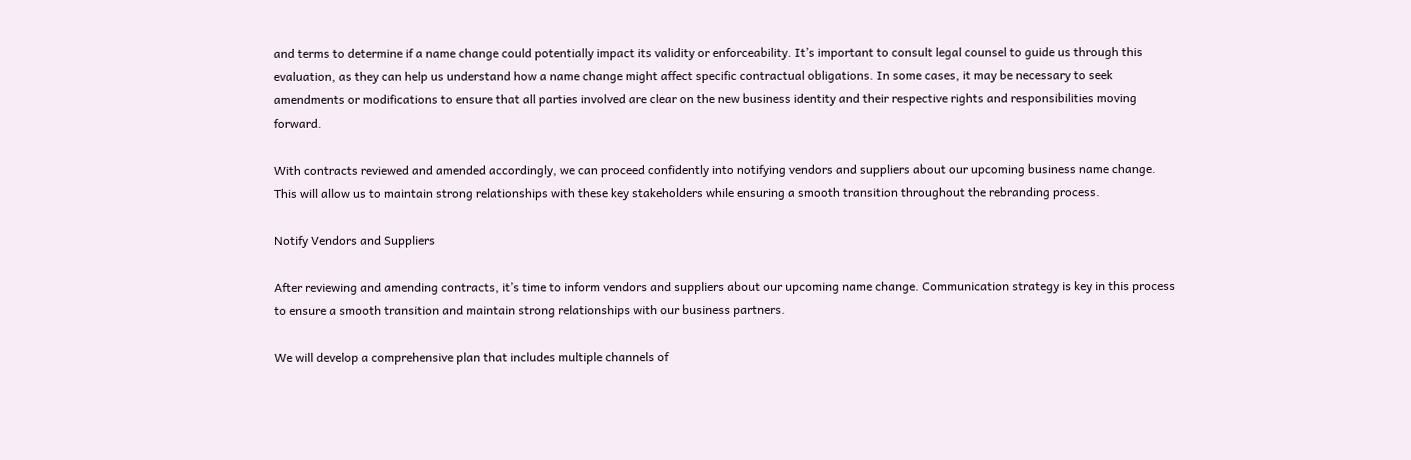and terms to determine if a name change could potentially impact its validity or enforceability. It’s important to consult legal counsel to guide us through this evaluation, as they can help us understand how a name change might affect specific contractual obligations. In some cases, it may be necessary to seek amendments or modifications to ensure that all parties involved are clear on the new business identity and their respective rights and responsibilities moving forward.

With contracts reviewed and amended accordingly, we can proceed confidently into notifying vendors and suppliers about our upcoming business name change. This will allow us to maintain strong relationships with these key stakeholders while ensuring a smooth transition throughout the rebranding process.

Notify Vendors and Suppliers

After reviewing and amending contracts, it’s time to inform vendors and suppliers about our upcoming name change. Communication strategy is key in this process to ensure a smooth transition and maintain strong relationships with our business partners.

We will develop a comprehensive plan that includes multiple channels of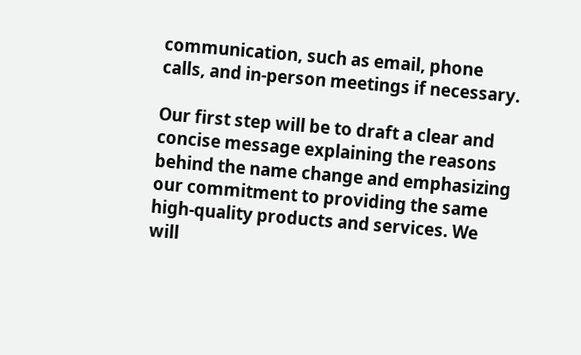communication, such as email, phone calls, and in-person meetings if necessary.

Our first step will be to draft a clear and concise message explaining the reasons behind the name change and emphasizing our commitment to providing the same high-quality products and services. We will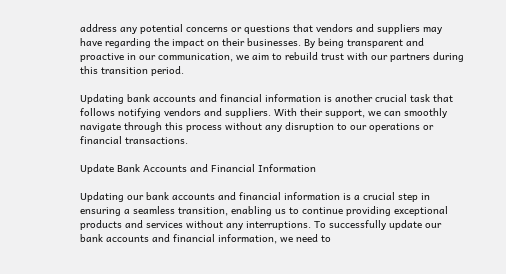address any potential concerns or questions that vendors and suppliers may have regarding the impact on their businesses. By being transparent and proactive in our communication, we aim to rebuild trust with our partners during this transition period.

Updating bank accounts and financial information is another crucial task that follows notifying vendors and suppliers. With their support, we can smoothly navigate through this process without any disruption to our operations or financial transactions.

Update Bank Accounts and Financial Information

Updating our bank accounts and financial information is a crucial step in ensuring a seamless transition, enabling us to continue providing exceptional products and services without any interruptions. To successfully update our bank accounts and financial information, we need to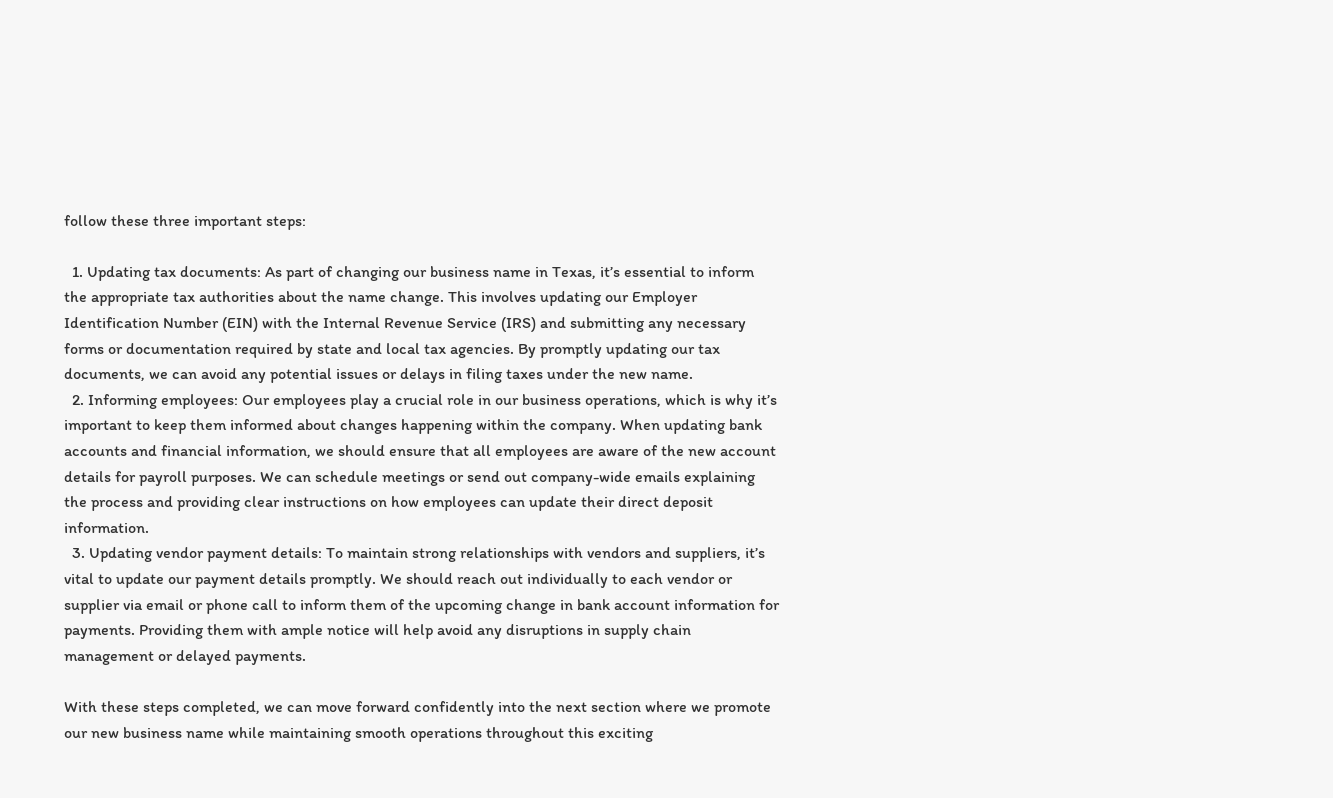follow these three important steps:

  1. Updating tax documents: As part of changing our business name in Texas, it’s essential to inform the appropriate tax authorities about the name change. This involves updating our Employer Identification Number (EIN) with the Internal Revenue Service (IRS) and submitting any necessary forms or documentation required by state and local tax agencies. By promptly updating our tax documents, we can avoid any potential issues or delays in filing taxes under the new name.
  2. Informing employees: Our employees play a crucial role in our business operations, which is why it’s important to keep them informed about changes happening within the company. When updating bank accounts and financial information, we should ensure that all employees are aware of the new account details for payroll purposes. We can schedule meetings or send out company-wide emails explaining the process and providing clear instructions on how employees can update their direct deposit information.
  3. Updating vendor payment details: To maintain strong relationships with vendors and suppliers, it’s vital to update our payment details promptly. We should reach out individually to each vendor or supplier via email or phone call to inform them of the upcoming change in bank account information for payments. Providing them with ample notice will help avoid any disruptions in supply chain management or delayed payments.

With these steps completed, we can move forward confidently into the next section where we promote our new business name while maintaining smooth operations throughout this exciting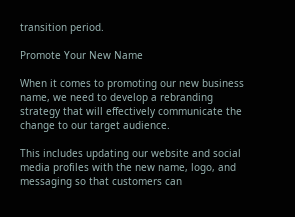transition period.

Promote Your New Name

When it comes to promoting our new business name, we need to develop a rebranding strategy that will effectively communicate the change to our target audience.

This includes updating our website and social media profiles with the new name, logo, and messaging so that customers can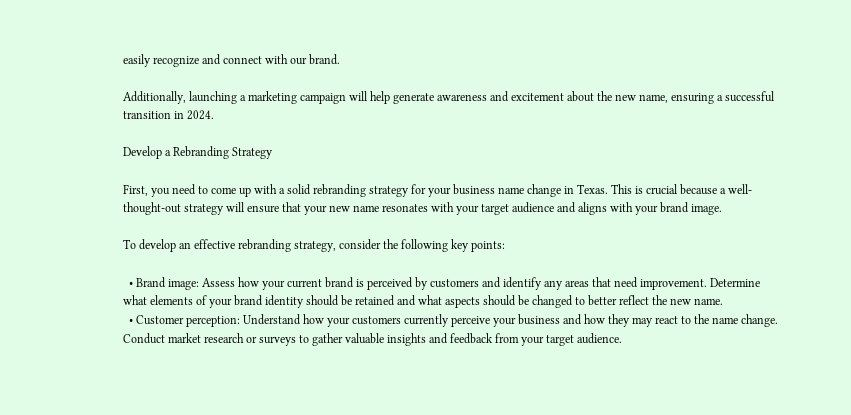easily recognize and connect with our brand.

Additionally, launching a marketing campaign will help generate awareness and excitement about the new name, ensuring a successful transition in 2024.

Develop a Rebranding Strategy

First, you need to come up with a solid rebranding strategy for your business name change in Texas. This is crucial because a well-thought-out strategy will ensure that your new name resonates with your target audience and aligns with your brand image.

To develop an effective rebranding strategy, consider the following key points:

  • Brand image: Assess how your current brand is perceived by customers and identify any areas that need improvement. Determine what elements of your brand identity should be retained and what aspects should be changed to better reflect the new name.
  • Customer perception: Understand how your customers currently perceive your business and how they may react to the name change. Conduct market research or surveys to gather valuable insights and feedback from your target audience.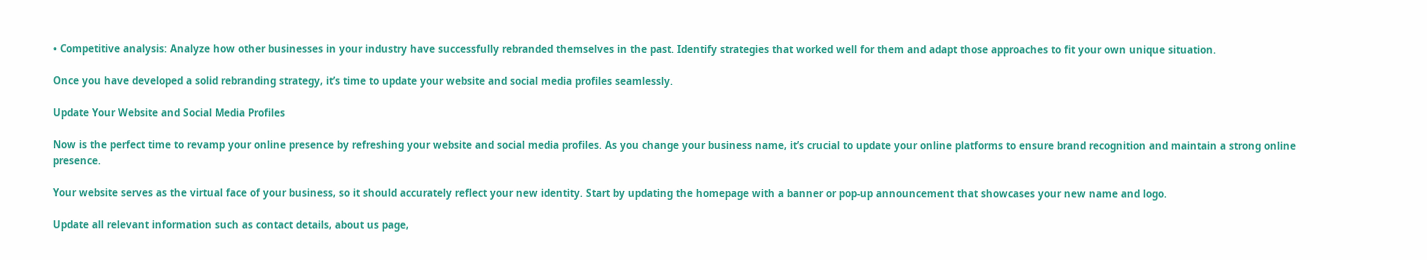• Competitive analysis: Analyze how other businesses in your industry have successfully rebranded themselves in the past. Identify strategies that worked well for them and adapt those approaches to fit your own unique situation.

Once you have developed a solid rebranding strategy, it’s time to update your website and social media profiles seamlessly.

Update Your Website and Social Media Profiles

Now is the perfect time to revamp your online presence by refreshing your website and social media profiles. As you change your business name, it’s crucial to update your online platforms to ensure brand recognition and maintain a strong online presence.

Your website serves as the virtual face of your business, so it should accurately reflect your new identity. Start by updating the homepage with a banner or pop-up announcement that showcases your new name and logo.

Update all relevant information such as contact details, about us page,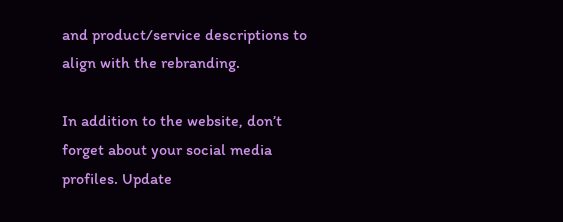and product/service descriptions to align with the rebranding.

In addition to the website, don’t forget about your social media profiles. Update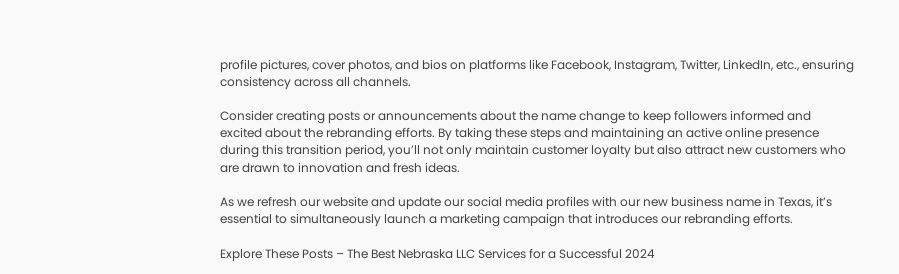profile pictures, cover photos, and bios on platforms like Facebook, Instagram, Twitter, LinkedIn, etc., ensuring consistency across all channels.

Consider creating posts or announcements about the name change to keep followers informed and excited about the rebranding efforts. By taking these steps and maintaining an active online presence during this transition period, you’ll not only maintain customer loyalty but also attract new customers who are drawn to innovation and fresh ideas.

As we refresh our website and update our social media profiles with our new business name in Texas, it’s essential to simultaneously launch a marketing campaign that introduces our rebranding efforts.

Explore These Posts – The Best Nebraska LLC Services for a Successful 2024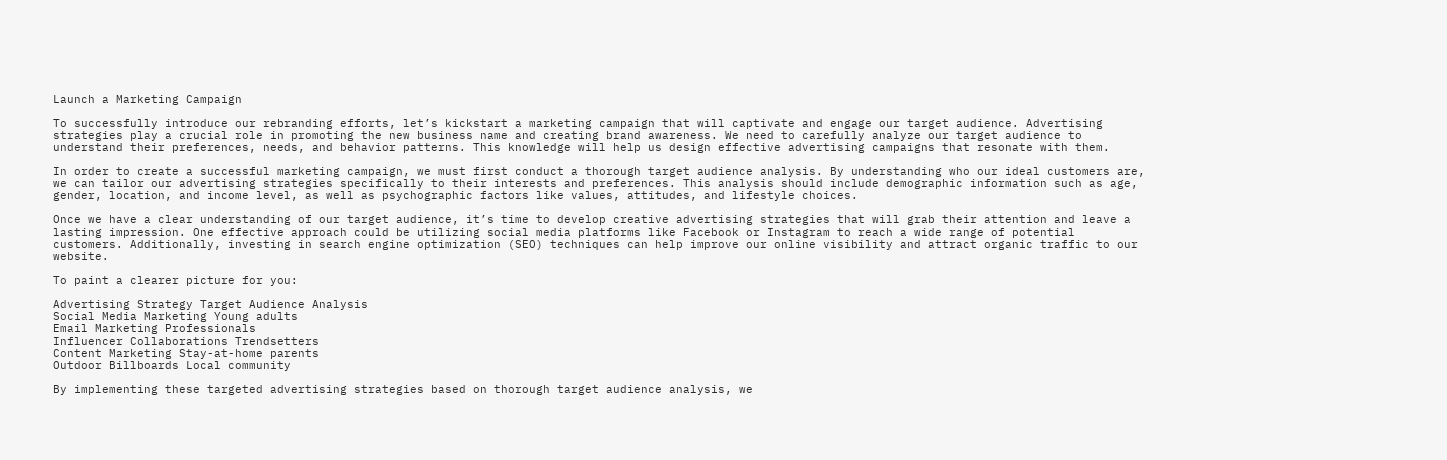Launch a Marketing Campaign

To successfully introduce our rebranding efforts, let’s kickstart a marketing campaign that will captivate and engage our target audience. Advertising strategies play a crucial role in promoting the new business name and creating brand awareness. We need to carefully analyze our target audience to understand their preferences, needs, and behavior patterns. This knowledge will help us design effective advertising campaigns that resonate with them.

In order to create a successful marketing campaign, we must first conduct a thorough target audience analysis. By understanding who our ideal customers are, we can tailor our advertising strategies specifically to their interests and preferences. This analysis should include demographic information such as age, gender, location, and income level, as well as psychographic factors like values, attitudes, and lifestyle choices.

Once we have a clear understanding of our target audience, it’s time to develop creative advertising strategies that will grab their attention and leave a lasting impression. One effective approach could be utilizing social media platforms like Facebook or Instagram to reach a wide range of potential customers. Additionally, investing in search engine optimization (SEO) techniques can help improve our online visibility and attract organic traffic to our website.

To paint a clearer picture for you:

Advertising Strategy Target Audience Analysis
Social Media Marketing Young adults
Email Marketing Professionals
Influencer Collaborations Trendsetters
Content Marketing Stay-at-home parents
Outdoor Billboards Local community

By implementing these targeted advertising strategies based on thorough target audience analysis, we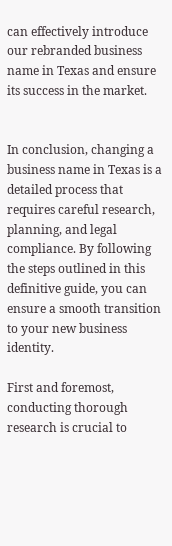can effectively introduce our rebranded business name in Texas and ensure its success in the market.


In conclusion, changing a business name in Texas is a detailed process that requires careful research, planning, and legal compliance. By following the steps outlined in this definitive guide, you can ensure a smooth transition to your new business identity.

First and foremost, conducting thorough research is crucial to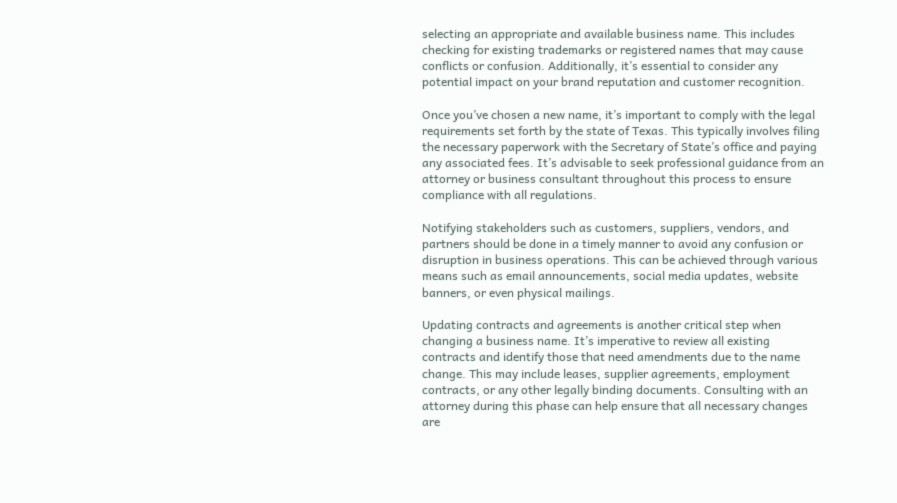selecting an appropriate and available business name. This includes checking for existing trademarks or registered names that may cause conflicts or confusion. Additionally, it’s essential to consider any potential impact on your brand reputation and customer recognition.

Once you’ve chosen a new name, it’s important to comply with the legal requirements set forth by the state of Texas. This typically involves filing the necessary paperwork with the Secretary of State’s office and paying any associated fees. It’s advisable to seek professional guidance from an attorney or business consultant throughout this process to ensure compliance with all regulations.

Notifying stakeholders such as customers, suppliers, vendors, and partners should be done in a timely manner to avoid any confusion or disruption in business operations. This can be achieved through various means such as email announcements, social media updates, website banners, or even physical mailings.

Updating contracts and agreements is another critical step when changing a business name. It’s imperative to review all existing contracts and identify those that need amendments due to the name change. This may include leases, supplier agreements, employment contracts, or any other legally binding documents. Consulting with an attorney during this phase can help ensure that all necessary changes are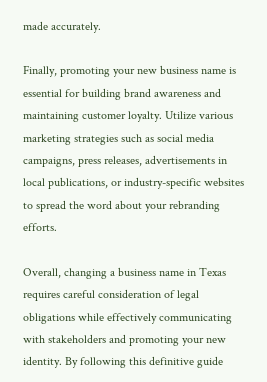made accurately.

Finally, promoting your new business name is essential for building brand awareness and maintaining customer loyalty. Utilize various marketing strategies such as social media campaigns, press releases, advertisements in local publications, or industry-specific websites to spread the word about your rebranding efforts.

Overall, changing a business name in Texas requires careful consideration of legal obligations while effectively communicating with stakeholders and promoting your new identity. By following this definitive guide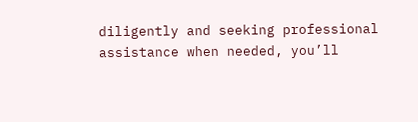diligently and seeking professional assistance when needed, you’ll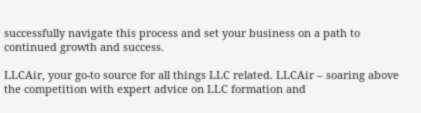successfully navigate this process and set your business on a path to continued growth and success.

LLCAir, your go-to source for all things LLC related. LLCAir – soaring above the competition with expert advice on LLC formation and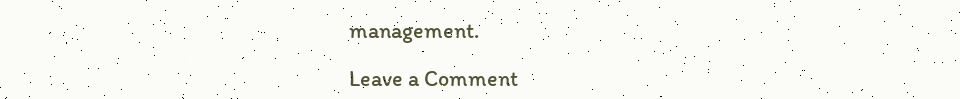management.

Leave a Comment